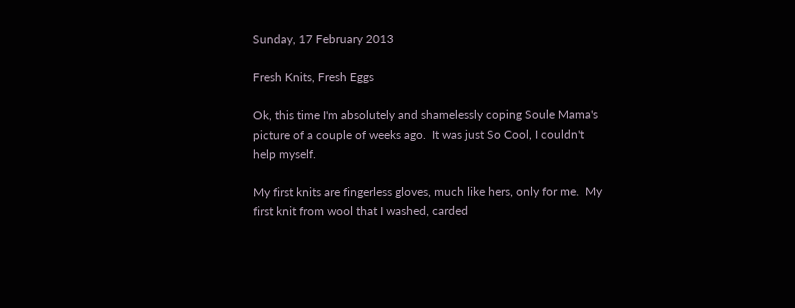Sunday, 17 February 2013

Fresh Knits, Fresh Eggs

Ok, this time I'm absolutely and shamelessly coping Soule Mama's picture of a couple of weeks ago.  It was just So Cool, I couldn't help myself.

My first knits are fingerless gloves, much like hers, only for me.  My first knit from wool that I washed, carded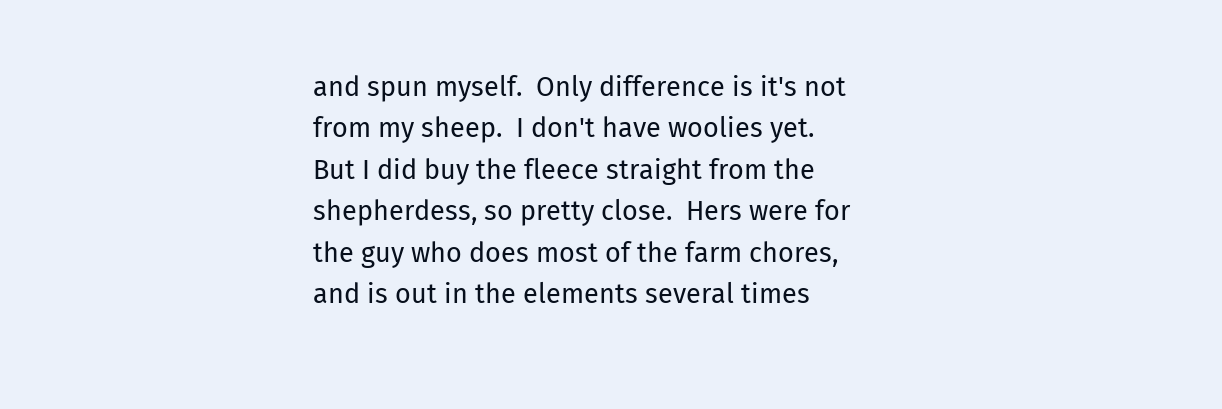and spun myself.  Only difference is it's not from my sheep.  I don't have woolies yet.  But I did buy the fleece straight from the shepherdess, so pretty close.  Hers were for the guy who does most of the farm chores, and is out in the elements several times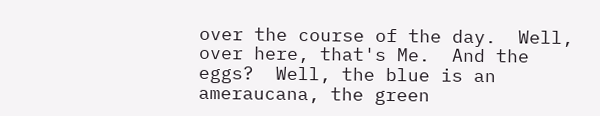over the course of the day.  Well, over here, that's Me.  And the eggs?  Well, the blue is an ameraucana, the green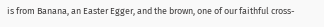is from Banana, an Easter Egger, and the brown, one of our faithful cross-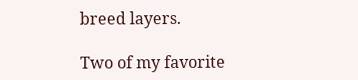breed layers.

Two of my favorite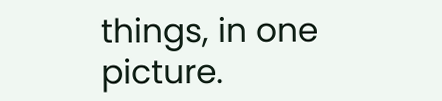things, in one picture.